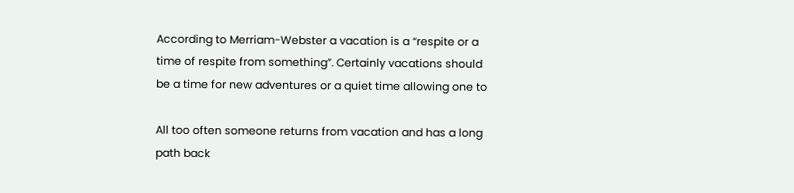According to Merriam-Webster a vacation is a “respite or a
time of respite from something”. Certainly vacations should
be a time for new adventures or a quiet time allowing one to

All too often someone returns from vacation and has a long
path back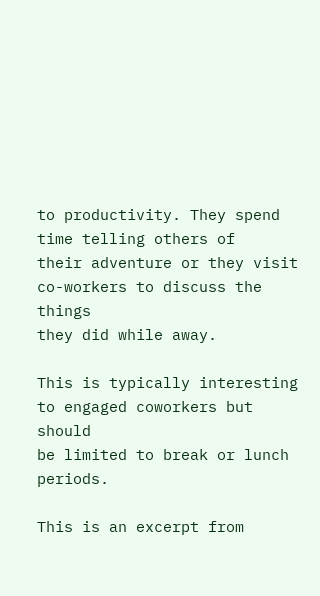to productivity. They spend time telling others of
their adventure or they visit co-workers to discuss the things
they did while away.

This is typically interesting to engaged coworkers but should
be limited to break or lunch periods.

This is an excerpt from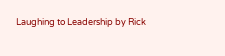Laughing to Leadership by Rick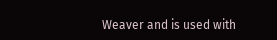Weaver and is used with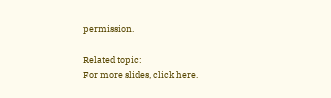permission.

Related topic:
For more slides, click here.